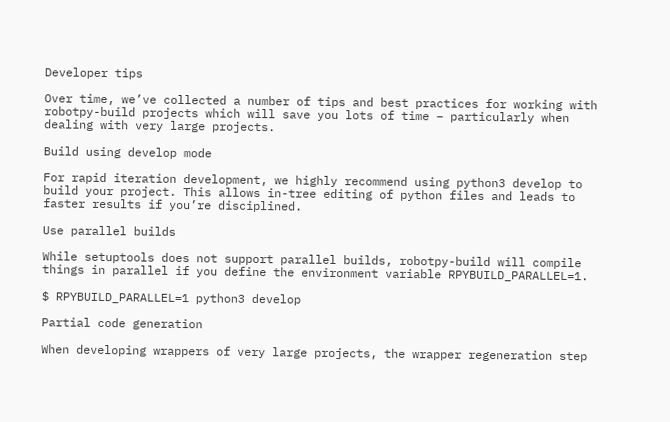Developer tips

Over time, we’ve collected a number of tips and best practices for working with robotpy-build projects which will save you lots of time – particularly when dealing with very large projects.

Build using develop mode

For rapid iteration development, we highly recommend using python3 develop to build your project. This allows in-tree editing of python files and leads to faster results if you’re disciplined.

Use parallel builds

While setuptools does not support parallel builds, robotpy-build will compile things in parallel if you define the environment variable RPYBUILD_PARALLEL=1.

$ RPYBUILD_PARALLEL=1 python3 develop

Partial code generation

When developing wrappers of very large projects, the wrapper regeneration step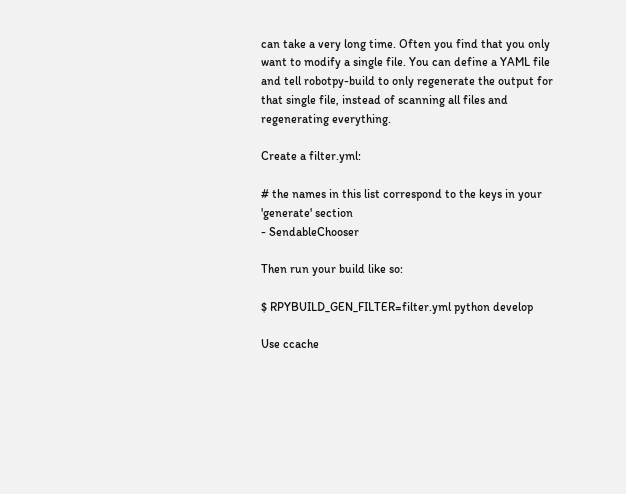can take a very long time. Often you find that you only want to modify a single file. You can define a YAML file and tell robotpy-build to only regenerate the output for that single file, instead of scanning all files and regenerating everything.

Create a filter.yml:

# the names in this list correspond to the keys in your 'generate' section
- SendableChooser

Then run your build like so:

$ RPYBUILD_GEN_FILTER=filter.yml python develop

Use ccache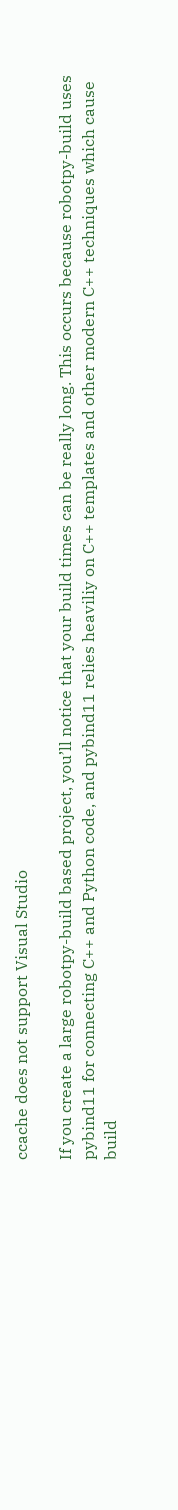ccache does not support Visual Studio

If you create a large robotpy-build based project, you’ll notice that your build times can be really long. This occurs because robotpy-build uses pybind11 for connecting C++ and Python code, and pybind11 relies heaviliy on C++ templates and other modern C++ techniques which cause build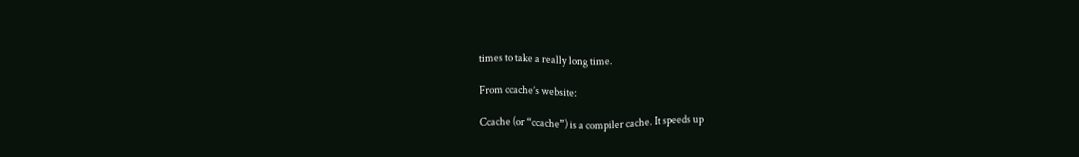times to take a really long time.

From ccache’s website:

Ccache (or “ccache”) is a compiler cache. It speeds up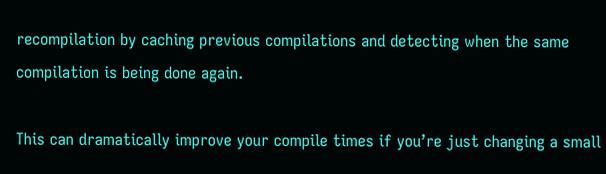recompilation by caching previous compilations and detecting when the same compilation is being done again.

This can dramatically improve your compile times if you’re just changing a small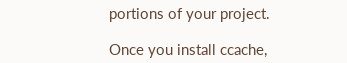portions of your project.

Once you install ccache,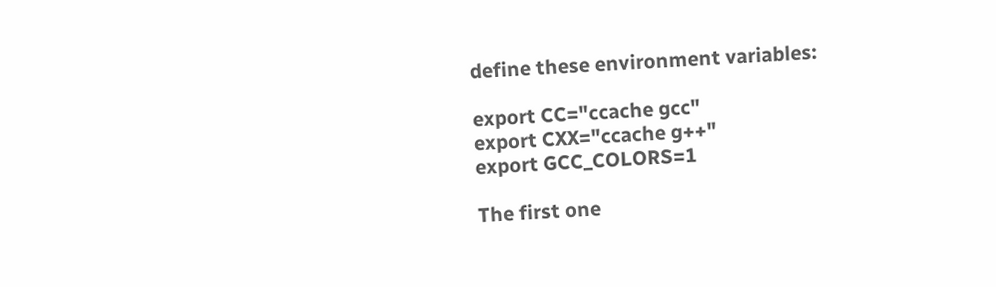define these environment variables:

export CC="ccache gcc"
export CXX="ccache g++"
export GCC_COLORS=1

The first one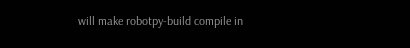will make robotpy-build compile in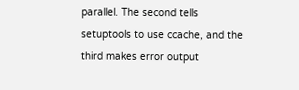parallel. The second tells setuptools to use ccache, and the third makes error output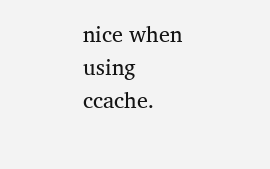nice when using ccache.